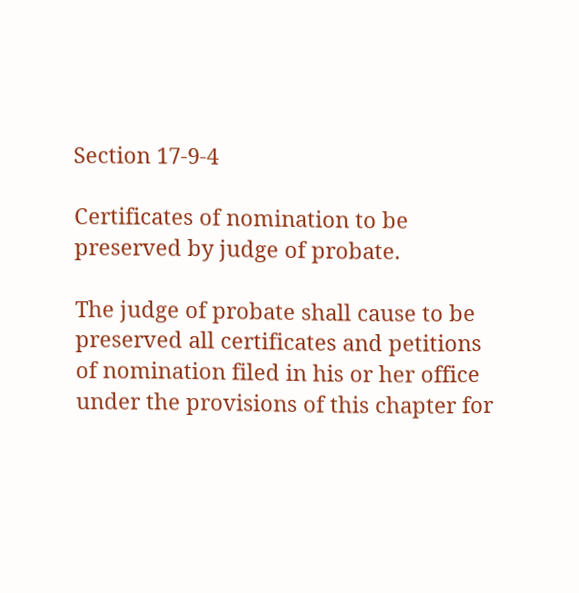Section 17-9-4

Certificates of nomination to be preserved by judge of probate.

The judge of probate shall cause to be preserved all certificates and petitions of nomination filed in his or her office under the provisions of this chapter for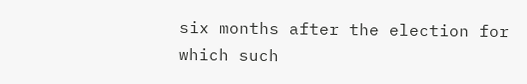six months after the election for which such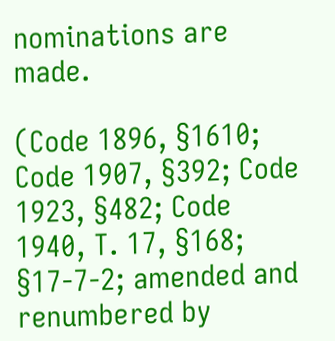nominations are made.

(Code 1896, §1610; Code 1907, §392; Code 1923, §482; Code 1940, T. 17, §168; §17-7-2; amended and renumbered by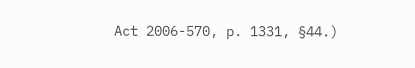Act 2006-570, p. 1331, §44.)